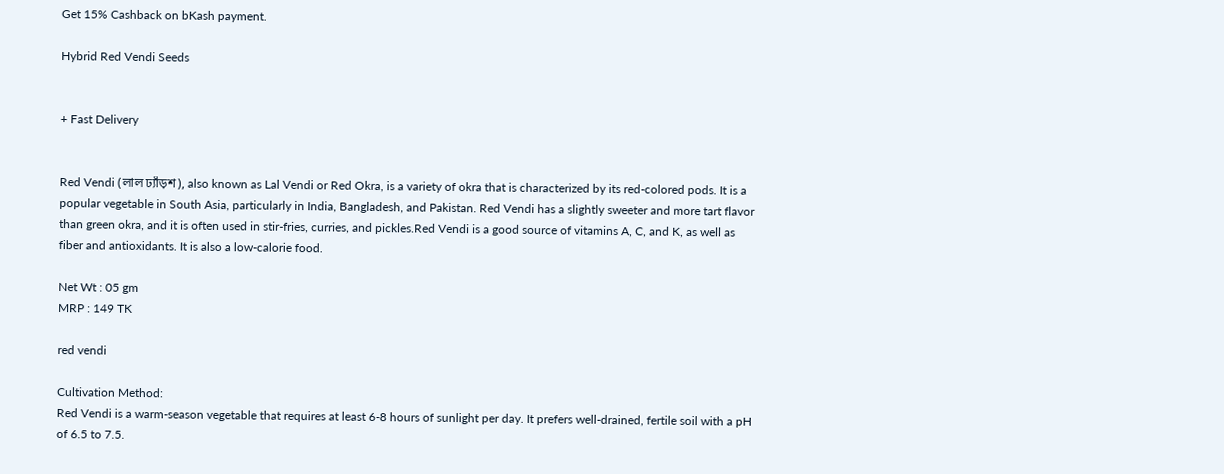Get 15% Cashback on bKash payment.

Hybrid Red Vendi Seeds


+ Fast Delivery


Red Vendi (লাল ঢ্যাঁড়শ), also known as Lal Vendi or Red Okra, is a variety of okra that is characterized by its red-colored pods. It is a popular vegetable in South Asia, particularly in India, Bangladesh, and Pakistan. Red Vendi has a slightly sweeter and more tart flavor than green okra, and it is often used in stir-fries, curries, and pickles.Red Vendi is a good source of vitamins A, C, and K, as well as fiber and antioxidants. It is also a low-calorie food.

Net Wt : 05 gm
MRP : 149 TK

red vendi

Cultivation Method:
Red Vendi is a warm-season vegetable that requires at least 6-8 hours of sunlight per day. It prefers well-drained, fertile soil with a pH of 6.5 to 7.5.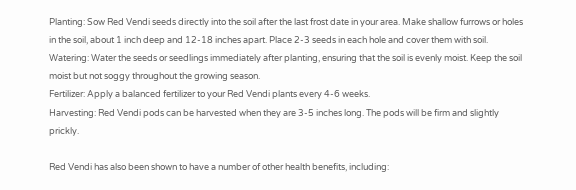Planting: Sow Red Vendi seeds directly into the soil after the last frost date in your area. Make shallow furrows or holes in the soil, about 1 inch deep and 12-18 inches apart. Place 2-3 seeds in each hole and cover them with soil.
Watering: Water the seeds or seedlings immediately after planting, ensuring that the soil is evenly moist. Keep the soil moist but not soggy throughout the growing season.
Fertilizer: Apply a balanced fertilizer to your Red Vendi plants every 4-6 weeks.
Harvesting: Red Vendi pods can be harvested when they are 3-5 inches long. The pods will be firm and slightly prickly.

Red Vendi has also been shown to have a number of other health benefits, including: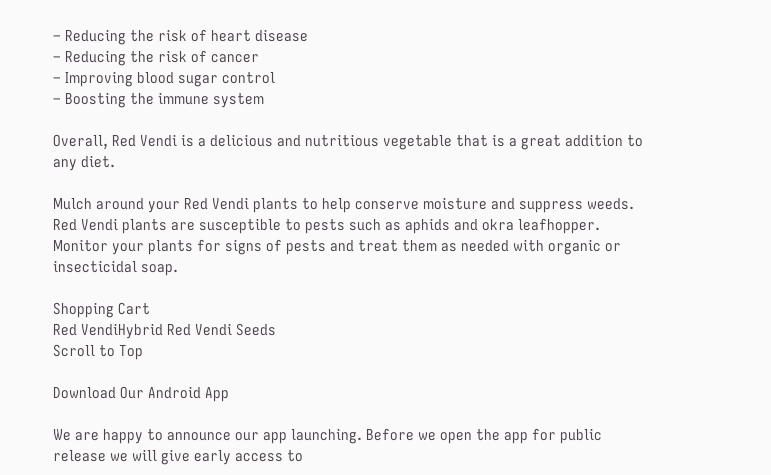– Reducing the risk of heart disease
– Reducing the risk of cancer
– Improving blood sugar control
– Boosting the immune system

Overall, Red Vendi is a delicious and nutritious vegetable that is a great addition to any diet.

Mulch around your Red Vendi plants to help conserve moisture and suppress weeds.
Red Vendi plants are susceptible to pests such as aphids and okra leafhopper. Monitor your plants for signs of pests and treat them as needed with organic or insecticidal soap.

Shopping Cart
Red VendiHybrid Red Vendi Seeds
Scroll to Top

Download Our Android App

We are happy to announce our app launching. Before we open the app for public release we will give early access to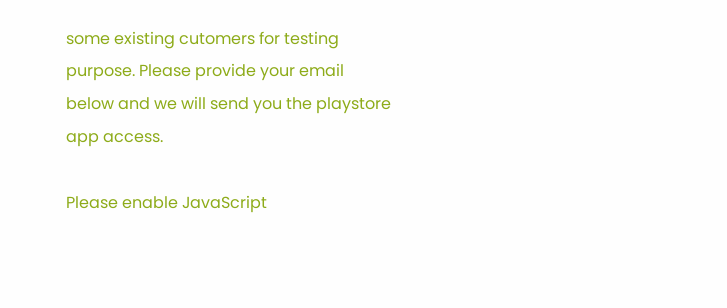some existing cutomers for testing purpose. Please provide your email below and we will send you the playstore app access.

Please enable JavaScript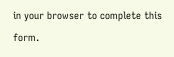in your browser to complete this form.